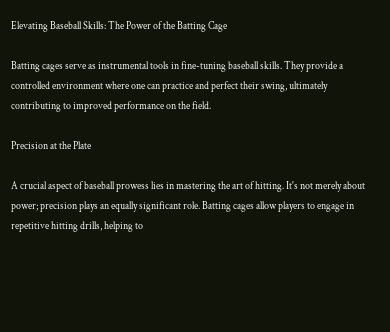Elevating Baseball Skills: The Power of the Batting Cage

Batting cages serve as instrumental tools in fine-tuning baseball skills. They provide a controlled environment where one can practice and perfect their swing, ultimately contributing to improved performance on the field.

Precision at the Plate

A crucial aspect of baseball prowess lies in mastering the art of hitting. It's not merely about power; precision plays an equally significant role. Batting cages allow players to engage in repetitive hitting drills, helping to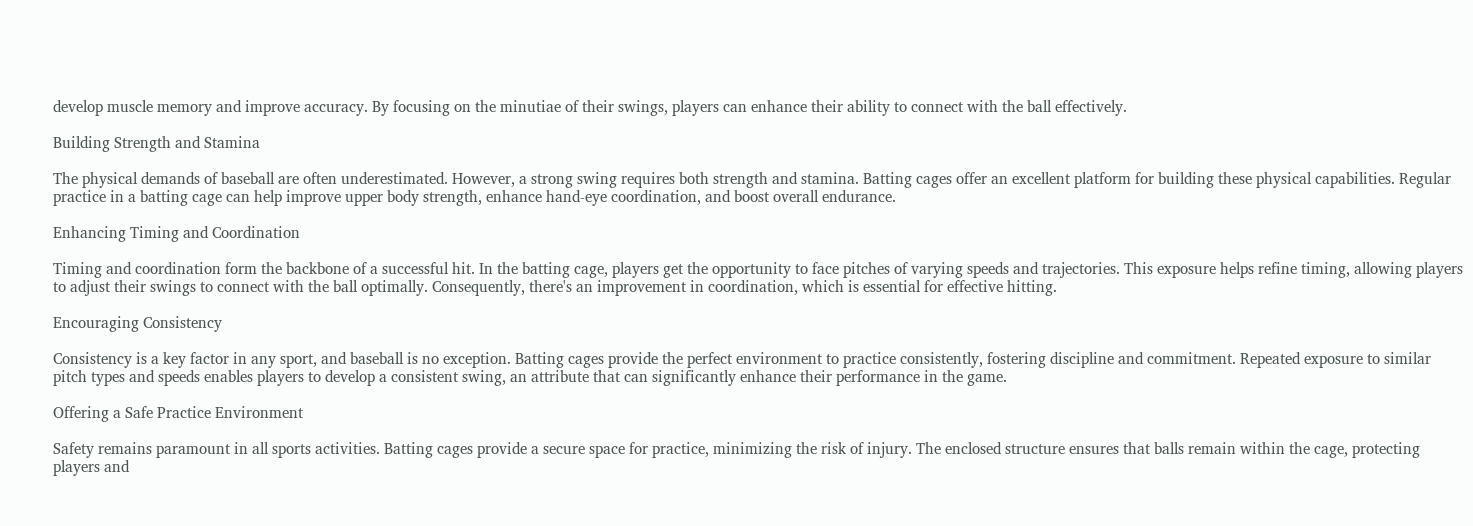develop muscle memory and improve accuracy. By focusing on the minutiae of their swings, players can enhance their ability to connect with the ball effectively.

Building Strength and Stamina

The physical demands of baseball are often underestimated. However, a strong swing requires both strength and stamina. Batting cages offer an excellent platform for building these physical capabilities. Regular practice in a batting cage can help improve upper body strength, enhance hand-eye coordination, and boost overall endurance.

Enhancing Timing and Coordination

Timing and coordination form the backbone of a successful hit. In the batting cage, players get the opportunity to face pitches of varying speeds and trajectories. This exposure helps refine timing, allowing players to adjust their swings to connect with the ball optimally. Consequently, there's an improvement in coordination, which is essential for effective hitting.

Encouraging Consistency

Consistency is a key factor in any sport, and baseball is no exception. Batting cages provide the perfect environment to practice consistently, fostering discipline and commitment. Repeated exposure to similar pitch types and speeds enables players to develop a consistent swing, an attribute that can significantly enhance their performance in the game.

Offering a Safe Practice Environment

Safety remains paramount in all sports activities. Batting cages provide a secure space for practice, minimizing the risk of injury. The enclosed structure ensures that balls remain within the cage, protecting players and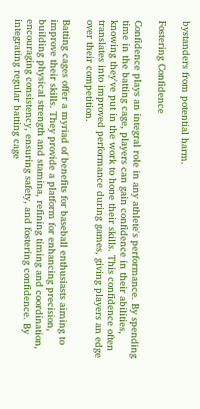bystanders from potential harm.

Fostering Confidence

Confidence plays an integral role in any athlete's performance. By spending time in the batting cage, players can gain confidence in their abilities, knowing they've put in the work to hone their skills. This confidence often translates into improved performance during games, giving players an edge over their competition.

Batting cages offer a myriad of benefits for baseball enthusiasts aiming to improve their skills. They provide a platform for enhancing precision, building physical strength and stamina, refining timing and coordination, encouraging consistency, ensuring safety, and fostering confidence. By integrating regular batting cage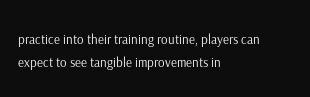practice into their training routine, players can expect to see tangible improvements in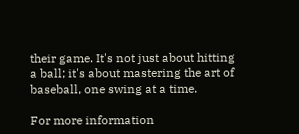their game. It's not just about hitting a ball; it's about mastering the art of baseball, one swing at a time.

For more information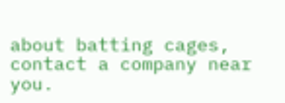about batting cages, contact a company near you.